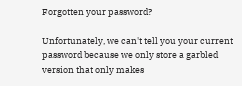Forgotten your password?

Unfortunately, we can't tell you your current password because we only store a garbled version that only makes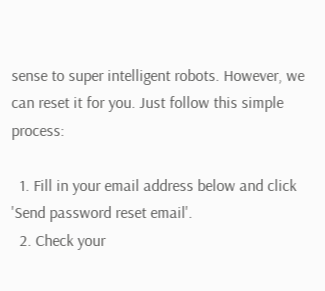sense to super intelligent robots. However, we can reset it for you. Just follow this simple process:

  1. Fill in your email address below and click 'Send password reset email'.
  2. Check your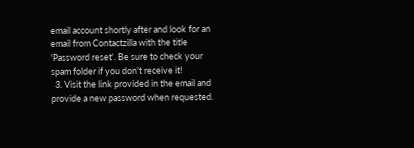email account shortly after and look for an email from Contactzilla with the title 'Password reset'. Be sure to check your spam folder if you don't receive it!
  3. Visit the link provided in the email and provide a new password when requested.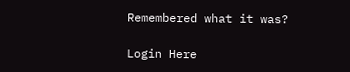Remembered what it was?

Login Here